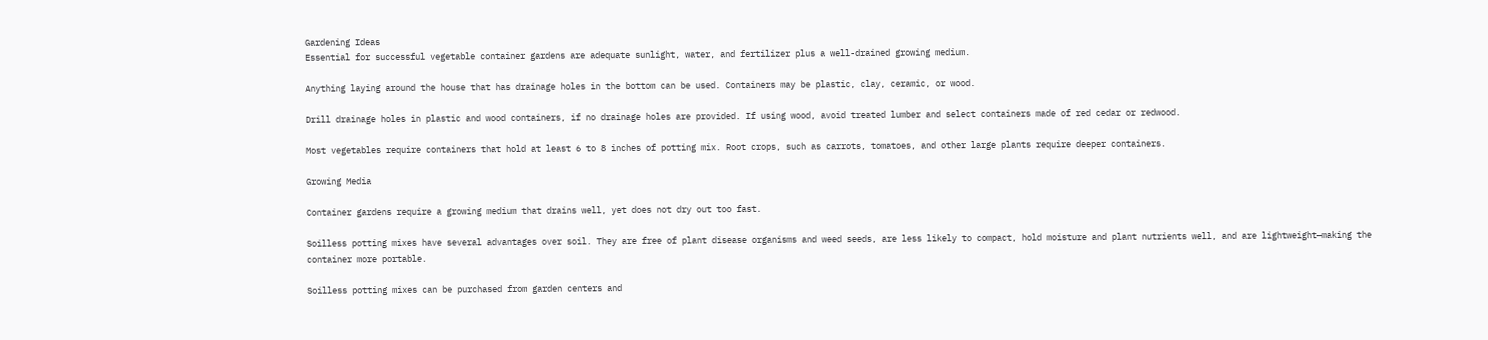Gardening Ideas
Essential for successful vegetable container gardens are adequate sunlight, water, and fertilizer plus a well-drained growing medium.

Anything laying around the house that has drainage holes in the bottom can be used. Containers may be plastic, clay, ceramic, or wood.

Drill drainage holes in plastic and wood containers, if no drainage holes are provided. If using wood, avoid treated lumber and select containers made of red cedar or redwood.

Most vegetables require containers that hold at least 6 to 8 inches of potting mix. Root crops, such as carrots, tomatoes, and other large plants require deeper containers.

Growing Media

Container gardens require a growing medium that drains well, yet does not dry out too fast.

Soilless potting mixes have several advantages over soil. They are free of plant disease organisms and weed seeds, are less likely to compact, hold moisture and plant nutrients well, and are lightweight—making the container more portable.

Soilless potting mixes can be purchased from garden centers and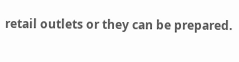retail outlets or they can be prepared.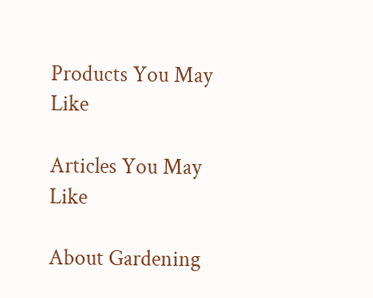Products You May Like

Articles You May Like

About Gardening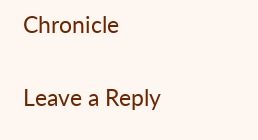Chronicle

Leave a Reply